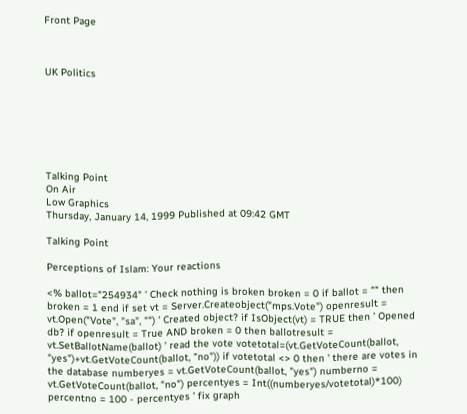Front Page



UK Politics







Talking Point
On Air
Low Graphics
Thursday, January 14, 1999 Published at 09:42 GMT

Talking Point

Perceptions of Islam: Your reactions

<% ballot="254934" ' Check nothing is broken broken = 0 if ballot = "" then broken = 1 end if set vt = Server.Createobject("mps.Vote") openresult = vt.Open("Vote", "sa", "") ' Created object? if IsObject(vt) = TRUE then ' Opened db? if openresult = True AND broken = 0 then ballotresult = vt.SetBallotName(ballot) ' read the vote votetotal=(vt.GetVoteCount(ballot, "yes")+vt.GetVoteCount(ballot, "no")) if votetotal <> 0 then ' there are votes in the database numberyes = vt.GetVoteCount(ballot, "yes") numberno = vt.GetVoteCount(ballot, "no") percentyes = Int((numberyes/votetotal)*100) percentno = 100 - percentyes ' fix graph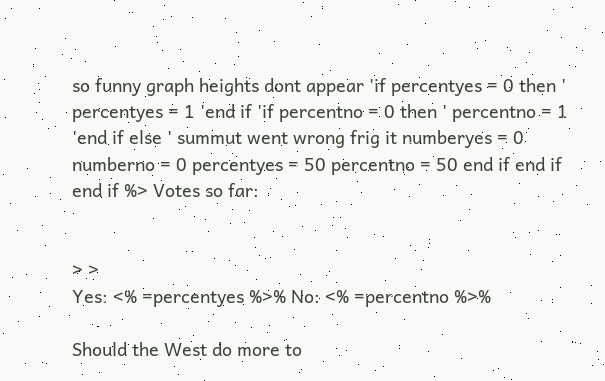so funny graph heights dont appear 'if percentyes = 0 then ' percentyes = 1 'end if 'if percentno = 0 then ' percentno = 1 'end if else ' summut went wrong frig it numberyes = 0 numberno = 0 percentyes = 50 percentno = 50 end if end if end if %> Votes so far:


> >
Yes: <% =percentyes %>% No: <% =percentno %>%

Should the West do more to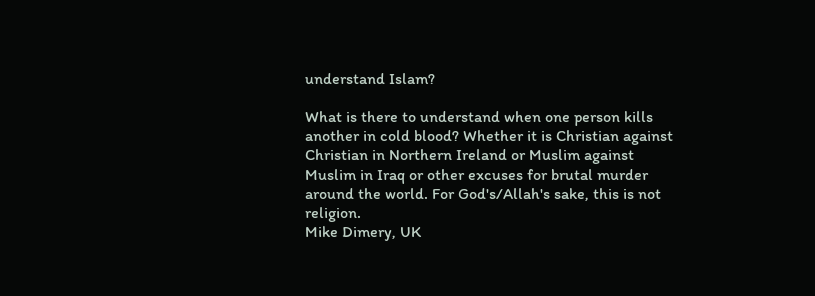understand Islam?

What is there to understand when one person kills another in cold blood? Whether it is Christian against Christian in Northern Ireland or Muslim against Muslim in Iraq or other excuses for brutal murder around the world. For God's/Allah's sake, this is not religion.
Mike Dimery, UK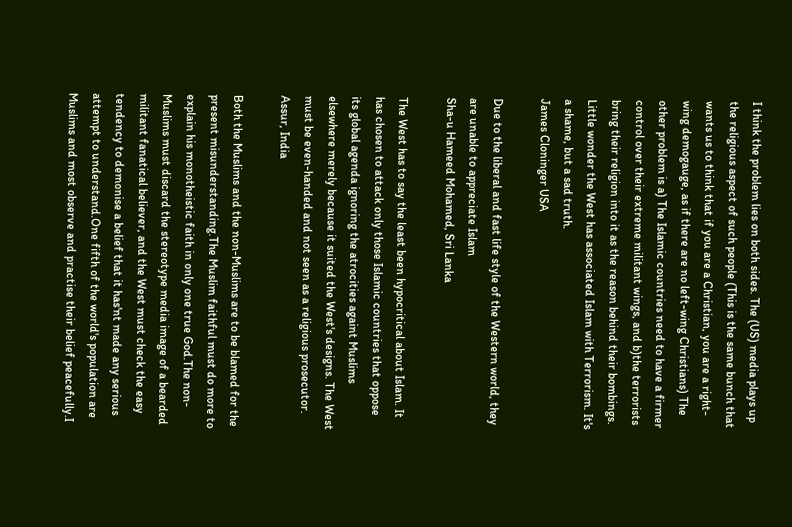I think the problem lies on both sides. The (US) media plays up the religious aspect of such people (This is the same bunch that wants us to think that if you are a Christian, you are a right-wing demogauge, as if there are no left-wing Christians) The other problem is a) The Islamic countries need to have a firmer control over their extreme militant wings, and b)the terrorists bring their religion into it as the reason behind their bombings. Little wonder the West has associated Islam with Terrorism. It's a shame, but a sad truth.
James Cloninger USA

Due to the liberal and fast life style of the Western world, they are unable to appreciate Islam
Sha-u Hameed Mohamed, Sri Lanka

The West has to say the least been hypocritical about Islam. It has chosen to attack only those Islamic countries that oppose its global agenda ignoring the atrocities againt Muslims elsewhere merely because it suited the West's designs. The West must be even-handed and not seen as a religious prosecutor.
Assur, India

Both the Muslims and the non-Muslims are to be blamed for the present misunderstanding.The Muslim faithful must do more to explain his monotheistic faith in only one true God.The non-Muslims must discard the stereotype media image of a bearded militant fanatical believer, and the West must check the easy tendency to demonise a belief that it has'nt made any serious attempt to understand.One fifth of the world's population are Muslims and most observe and practise their belief peacefully.I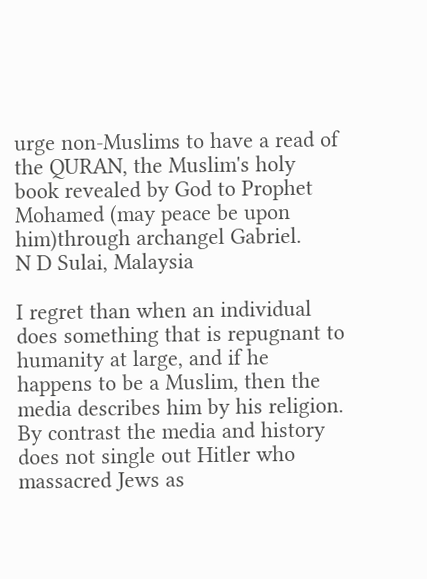urge non-Muslims to have a read of the QURAN, the Muslim's holy book revealed by God to Prophet Mohamed (may peace be upon him)through archangel Gabriel.
N D Sulai, Malaysia

I regret than when an individual does something that is repugnant to humanity at large, and if he happens to be a Muslim, then the media describes him by his religion. By contrast the media and history does not single out Hitler who massacred Jews as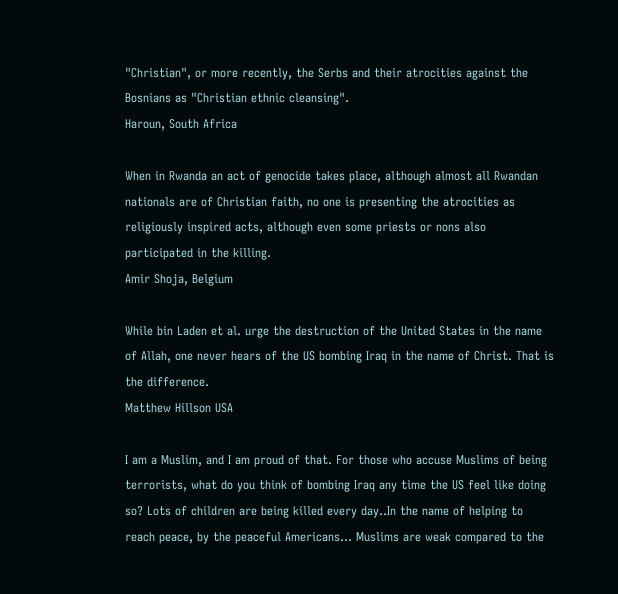"Christian", or more recently, the Serbs and their atrocities against the Bosnians as "Christian ethnic cleansing".
Haroun, South Africa

When in Rwanda an act of genocide takes place, although almost all Rwandan nationals are of Christian faith, no one is presenting the atrocities as religiously inspired acts, although even some priests or nons also participated in the killing.
Amir Shoja, Belgium

While bin Laden et al. urge the destruction of the United States in the name of Allah, one never hears of the US bombing Iraq in the name of Christ. That is the difference.
Matthew Hillson USA

I am a Muslim, and I am proud of that. For those who accuse Muslims of being terrorists, what do you think of bombing Iraq any time the US feel like doing so? Lots of children are being killed every day..In the name of helping to reach peace, by the peaceful Americans... Muslims are weak compared to the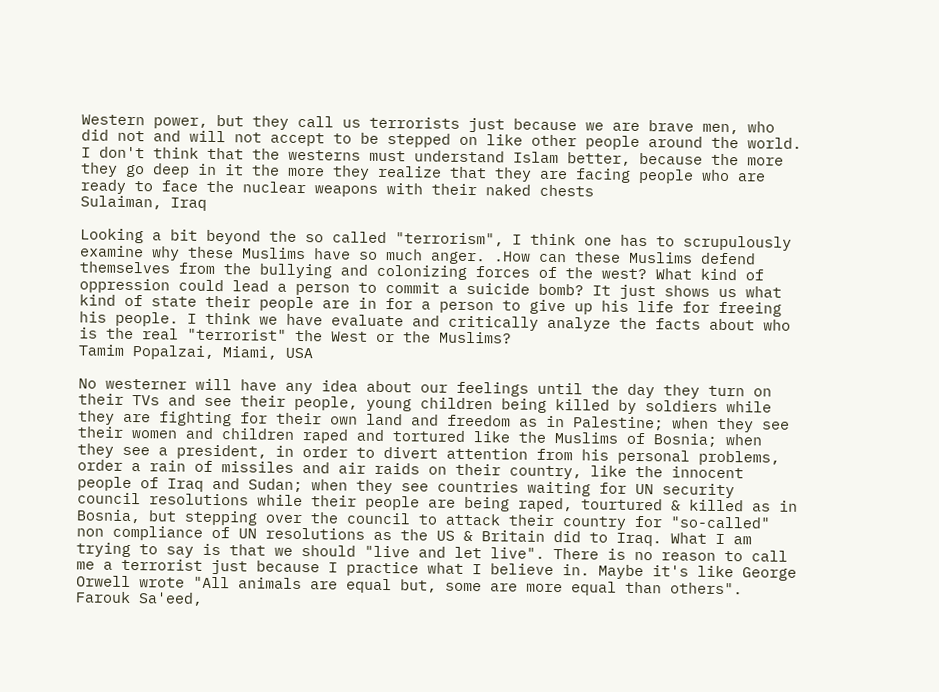Western power, but they call us terrorists just because we are brave men, who did not and will not accept to be stepped on like other people around the world. I don't think that the westerns must understand Islam better, because the more they go deep in it the more they realize that they are facing people who are ready to face the nuclear weapons with their naked chests
Sulaiman, Iraq

Looking a bit beyond the so called "terrorism", I think one has to scrupulously examine why these Muslims have so much anger. .How can these Muslims defend themselves from the bullying and colonizing forces of the west? What kind of oppression could lead a person to commit a suicide bomb? It just shows us what kind of state their people are in for a person to give up his life for freeing his people. I think we have evaluate and critically analyze the facts about who is the real "terrorist" the West or the Muslims?
Tamim Popalzai, Miami, USA

No westerner will have any idea about our feelings until the day they turn on their TVs and see their people, young children being killed by soldiers while they are fighting for their own land and freedom as in Palestine; when they see their women and children raped and tortured like the Muslims of Bosnia; when they see a president, in order to divert attention from his personal problems, order a rain of missiles and air raids on their country, like the innocent people of Iraq and Sudan; when they see countries waiting for UN security council resolutions while their people are being raped, tourtured & killed as in Bosnia, but stepping over the council to attack their country for "so-called" non compliance of UN resolutions as the US & Britain did to Iraq. What I am trying to say is that we should "live and let live". There is no reason to call me a terrorist just because I practice what I believe in. Maybe it's like George Orwell wrote "All animals are equal but, some are more equal than others".
Farouk Sa'eed,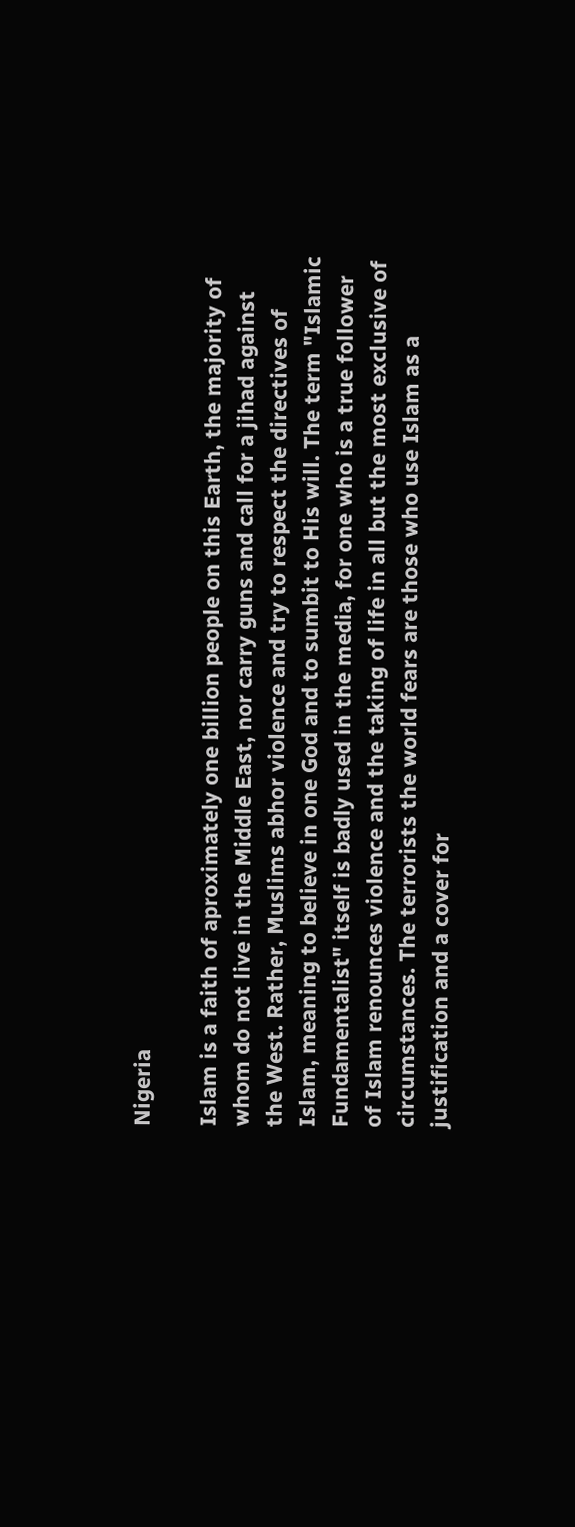Nigeria

Islam is a faith of aproximately one billion people on this Earth, the majority of whom do not live in the Middle East, nor carry guns and call for a jihad against the West. Rather, Muslims abhor violence and try to respect the directives of Islam, meaning to believe in one God and to sumbit to His will. The term "Islamic Fundamentalist" itself is badly used in the media, for one who is a true follower of Islam renounces violence and the taking of life in all but the most exclusive of circumstances. The terrorists the world fears are those who use Islam as a justification and a cover for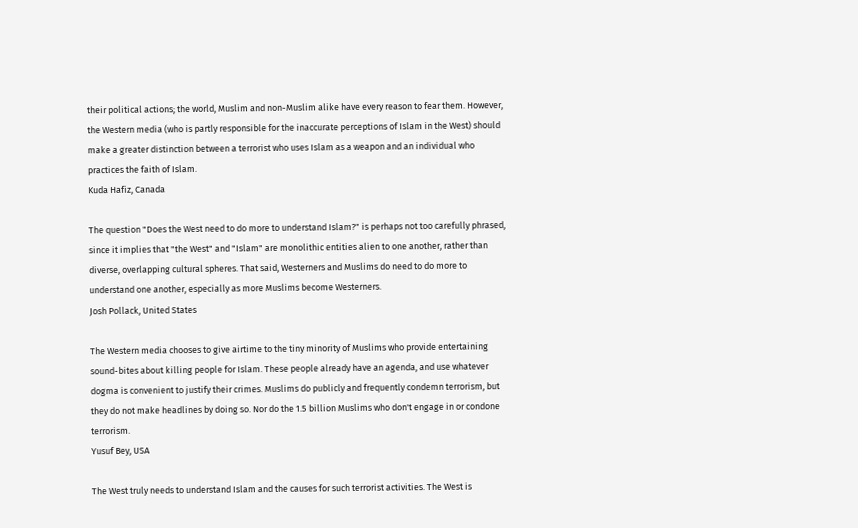their political actions; the world, Muslim and non-Muslim alike have every reason to fear them. However, the Western media (who is partly responsible for the inaccurate perceptions of Islam in the West) should make a greater distinction between a terrorist who uses Islam as a weapon and an individual who practices the faith of Islam.
Kuda Hafiz, Canada

The question "Does the West need to do more to understand Islam?" is perhaps not too carefully phrased, since it implies that "the West" and "Islam" are monolithic entities alien to one another, rather than diverse, overlapping cultural spheres. That said, Westerners and Muslims do need to do more to understand one another, especially as more Muslims become Westerners.
Josh Pollack, United States

The Western media chooses to give airtime to the tiny minority of Muslims who provide entertaining sound-bites about killing people for Islam. These people already have an agenda, and use whatever dogma is convenient to justify their crimes. Muslims do publicly and frequently condemn terrorism, but they do not make headlines by doing so. Nor do the 1.5 billion Muslims who don't engage in or condone terrorism.
Yusuf Bey, USA

The West truly needs to understand Islam and the causes for such terrorist activities. The West is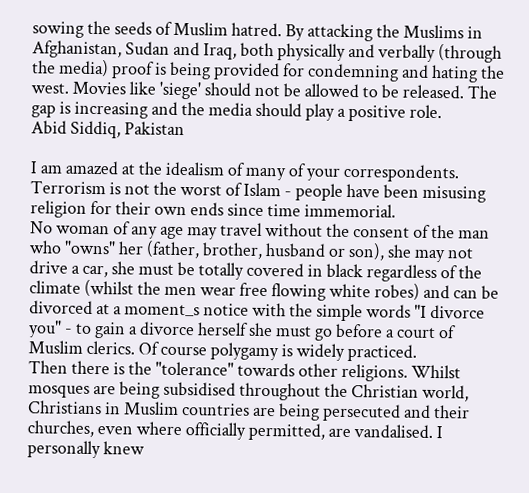sowing the seeds of Muslim hatred. By attacking the Muslims in Afghanistan, Sudan and Iraq, both physically and verbally (through the media) proof is being provided for condemning and hating the west. Movies like 'siege' should not be allowed to be released. The gap is increasing and the media should play a positive role.
Abid Siddiq, Pakistan

I am amazed at the idealism of many of your correspondents. Terrorism is not the worst of Islam - people have been misusing religion for their own ends since time immemorial.
No woman of any age may travel without the consent of the man who "owns" her (father, brother, husband or son), she may not drive a car, she must be totally covered in black regardless of the climate (whilst the men wear free flowing white robes) and can be divorced at a moment_s notice with the simple words "I divorce you" - to gain a divorce herself she must go before a court of Muslim clerics. Of course polygamy is widely practiced.
Then there is the "tolerance" towards other religions. Whilst mosques are being subsidised throughout the Christian world, Christians in Muslim countries are being persecuted and their churches, even where officially permitted, are vandalised. I personally knew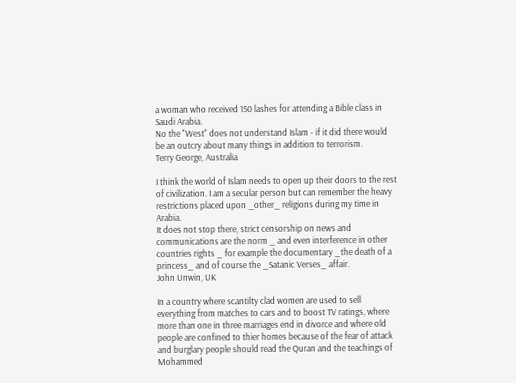a woman who received 150 lashes for attending a Bible class in Saudi Arabia.
No the "West" does not understand Islam - if it did there would be an outcry about many things in addition to terrorism.
Terry George, Australia

I think the world of Islam needs to open up their doors to the rest of civilization. I am a secular person but can remember the heavy restrictions placed upon _other_ religions during my time in Arabia.
It does not stop there, strict censorship on news and communications are the norm _ and even interference in other countries rights _ for example the documentary _the death of a princess_ and of course the _Satanic Verses_ affair.
John Unwin, UK

In a country where scantilty clad women are used to sell everything from matches to cars and to boost TV ratings, where more than one in three marriages end in divorce and where old people are confined to thier homes because of the fear of attack and burglary people should read the Quran and the teachings of Mohammed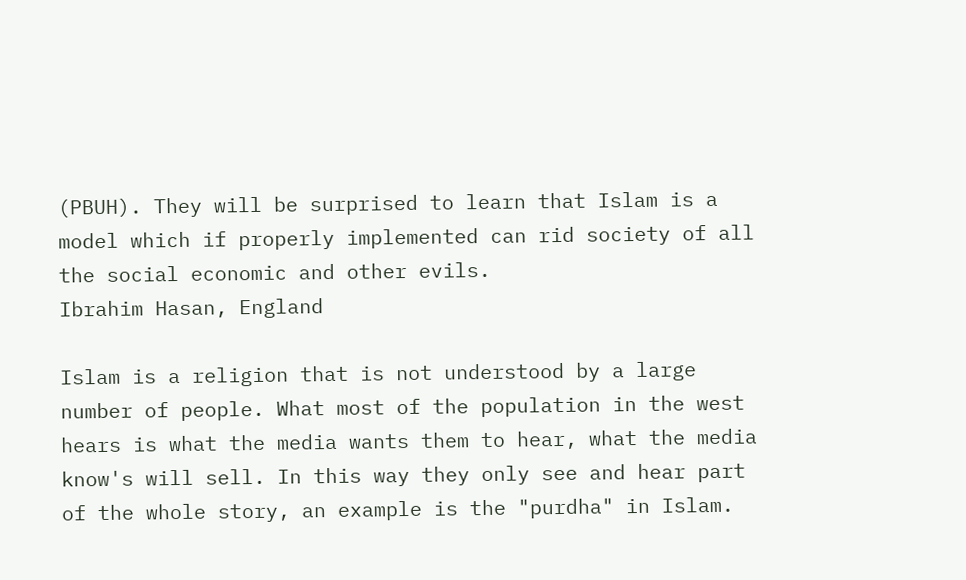(PBUH). They will be surprised to learn that Islam is a model which if properly implemented can rid society of all the social economic and other evils.
Ibrahim Hasan, England

Islam is a religion that is not understood by a large number of people. What most of the population in the west hears is what the media wants them to hear, what the media know's will sell. In this way they only see and hear part of the whole story, an example is the "purdha" in Islam.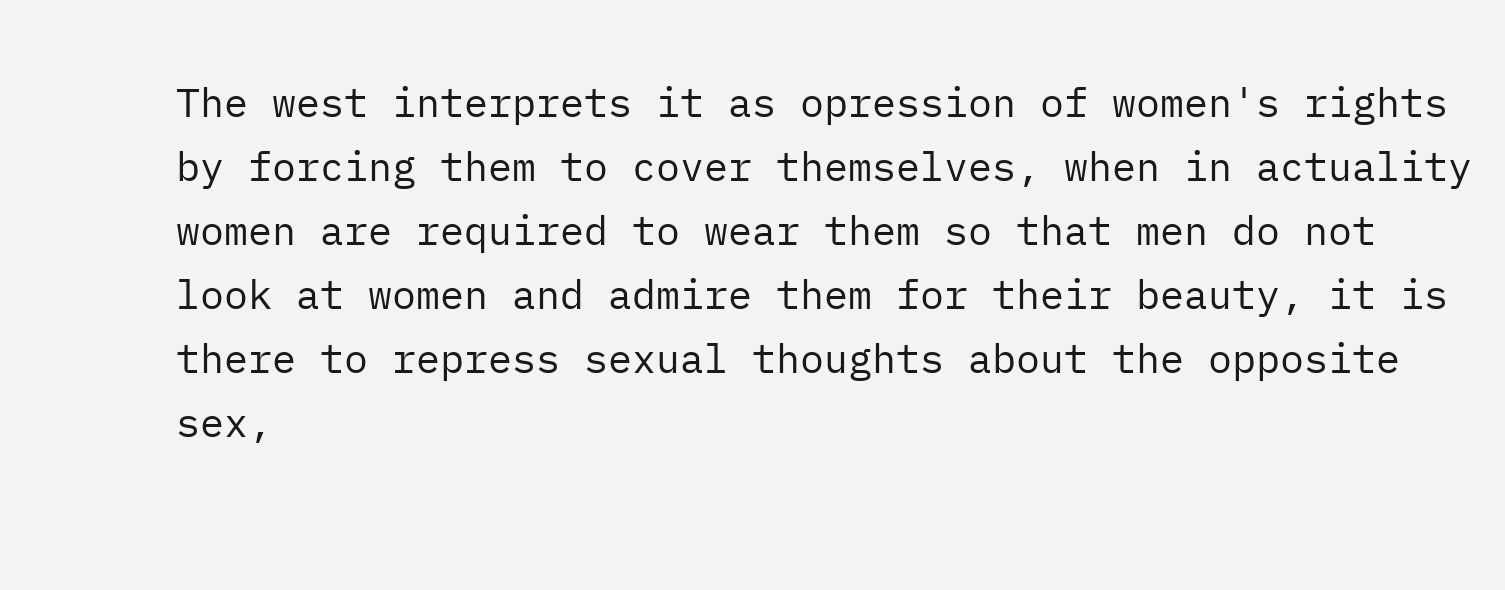The west interprets it as opression of women's rights by forcing them to cover themselves, when in actuality women are required to wear them so that men do not look at women and admire them for their beauty, it is there to repress sexual thoughts about the opposite sex,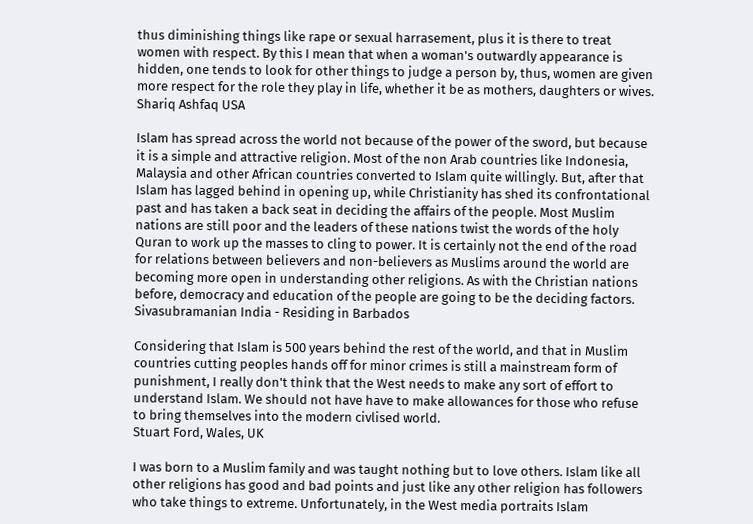thus diminishing things like rape or sexual harrasement, plus it is there to treat women with respect. By this I mean that when a woman's outwardly appearance is hidden, one tends to look for other things to judge a person by, thus, women are given more respect for the role they play in life, whether it be as mothers, daughters or wives.
Shariq Ashfaq USA

Islam has spread across the world not because of the power of the sword, but because it is a simple and attractive religion. Most of the non Arab countries like Indonesia, Malaysia and other African countries converted to Islam quite willingly. But, after that Islam has lagged behind in opening up, while Christianity has shed its confrontational past and has taken a back seat in deciding the affairs of the people. Most Muslim nations are still poor and the leaders of these nations twist the words of the holy Quran to work up the masses to cling to power. It is certainly not the end of the road for relations between believers and non-believers as Muslims around the world are becoming more open in understanding other religions. As with the Christian nations before, democracy and education of the people are going to be the deciding factors.
Sivasubramanian India - Residing in Barbados

Considering that Islam is 500 years behind the rest of the world, and that in Muslim countries cutting peoples hands off for minor crimes is still a mainstream form of punishment, I really don't think that the West needs to make any sort of effort to understand Islam. We should not have have to make allowances for those who refuse to bring themselves into the modern civlised world.
Stuart Ford, Wales, UK

I was born to a Muslim family and was taught nothing but to love others. Islam like all other religions has good and bad points and just like any other religion has followers who take things to extreme. Unfortunately, in the West media portraits Islam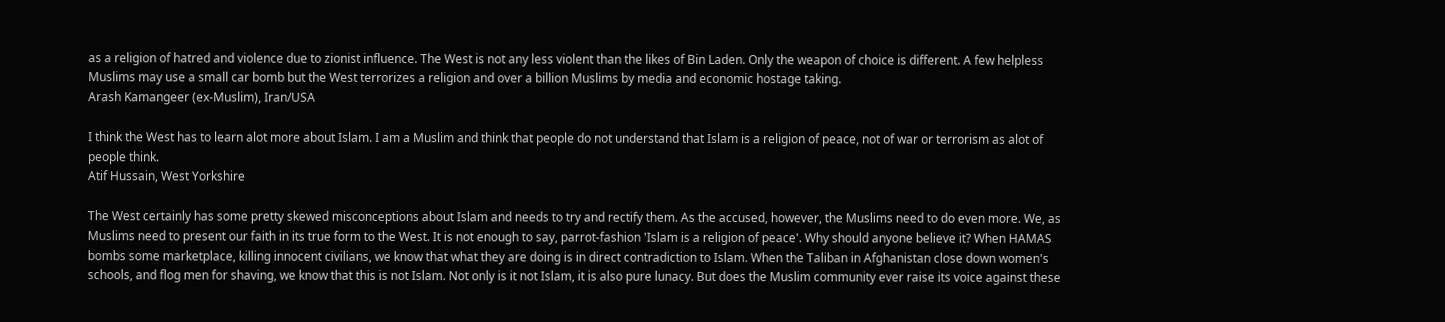as a religion of hatred and violence due to zionist influence. The West is not any less violent than the likes of Bin Laden. Only the weapon of choice is different. A few helpless Muslims may use a small car bomb but the West terrorizes a religion and over a billion Muslims by media and economic hostage taking.
Arash Kamangeer (ex-Muslim), Iran/USA

I think the West has to learn alot more about Islam. I am a Muslim and think that people do not understand that Islam is a religion of peace, not of war or terrorism as alot of people think.
Atif Hussain, West Yorkshire

The West certainly has some pretty skewed misconceptions about Islam and needs to try and rectify them. As the accused, however, the Muslims need to do even more. We, as Muslims need to present our faith in its true form to the West. It is not enough to say, parrot-fashion 'Islam is a religion of peace'. Why should anyone believe it? When HAMAS bombs some marketplace, killing innocent civilians, we know that what they are doing is in direct contradiction to Islam. When the Taliban in Afghanistan close down women's schools, and flog men for shaving, we know that this is not Islam. Not only is it not Islam, it is also pure lunacy. But does the Muslim community ever raise its voice against these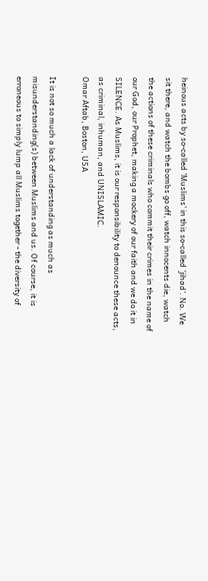heinous acts by so-called 'Muslims' in this so-called 'jihad'. No. We sit there, and watch the bombs go off, watch innocents die, watch the actions of these criminals who commit their crimes in the name of our God, our Prophet, making a mockery of our faith and we do it in SILENCE. As Muslims, it is our responsibility to denounce these acts, as criminal, inhuman, and UNISLAMIC.
Omar Aftab, Boston, USA

It is not so much a lack of understanding as much as misunderstanding(s) between Muslims and us. Of course, it is erroneous to simply lump all Muslims together - the diversity of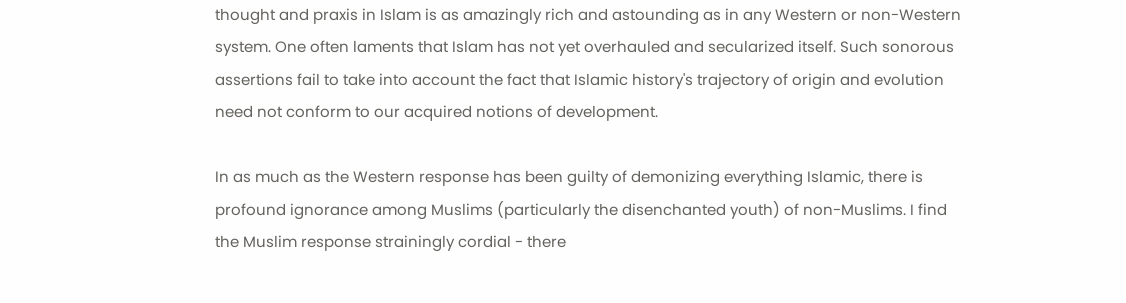thought and praxis in Islam is as amazingly rich and astounding as in any Western or non-Western system. One often laments that Islam has not yet overhauled and secularized itself. Such sonorous assertions fail to take into account the fact that Islamic history's trajectory of origin and evolution need not conform to our acquired notions of development.

In as much as the Western response has been guilty of demonizing everything Islamic, there is profound ignorance among Muslims (particularly the disenchanted youth) of non-Muslims. I find the Muslim response strainingly cordial - there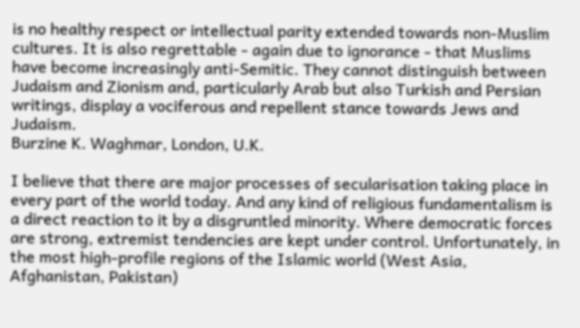is no healthy respect or intellectual parity extended towards non-Muslim cultures. It is also regrettable - again due to ignorance - that Muslims have become increasingly anti-Semitic. They cannot distinguish between Judaism and Zionism and, particularly Arab but also Turkish and Persian writings, display a vociferous and repellent stance towards Jews and Judaism.
Burzine K. Waghmar, London, U.K.

I believe that there are major processes of secularisation taking place in every part of the world today. And any kind of religious fundamentalism is a direct reaction to it by a disgruntled minority. Where democratic forces are strong, extremist tendencies are kept under control. Unfortunately, in the most high-profile regions of the Islamic world (West Asia, Afghanistan, Pakistan)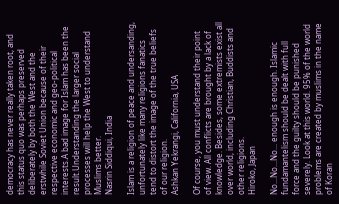democracy has never really taken root, and this status quo was perhaps preserved deliberately by both the West and the erstwhile Soviet Union because of their respective economic and geo-political interests.A bad image for Islam has been the result.Understanding the larger social processes will help the West to understand Muslims better.
Nasrin Siddiqui, India

Islam is a religion of peace and undersanding, unfortunately like many religions fanatics tend to distort the image of the true beliefs of our religion.
Ashkan Yekrangi, California, USA

Of course, you must understand their point of view. All conflicts are brought by a lack of knowledge. Besides, some extremists exist all over world, including Christian, Buddists and other religions.
Hiroko, Japan

No...No...No... enough is enough. Islamic fundamantelism should be dealt with full force and the guilty should be punished severely. Look at this world. 95% of the world problems are created by muslims in the name of Koran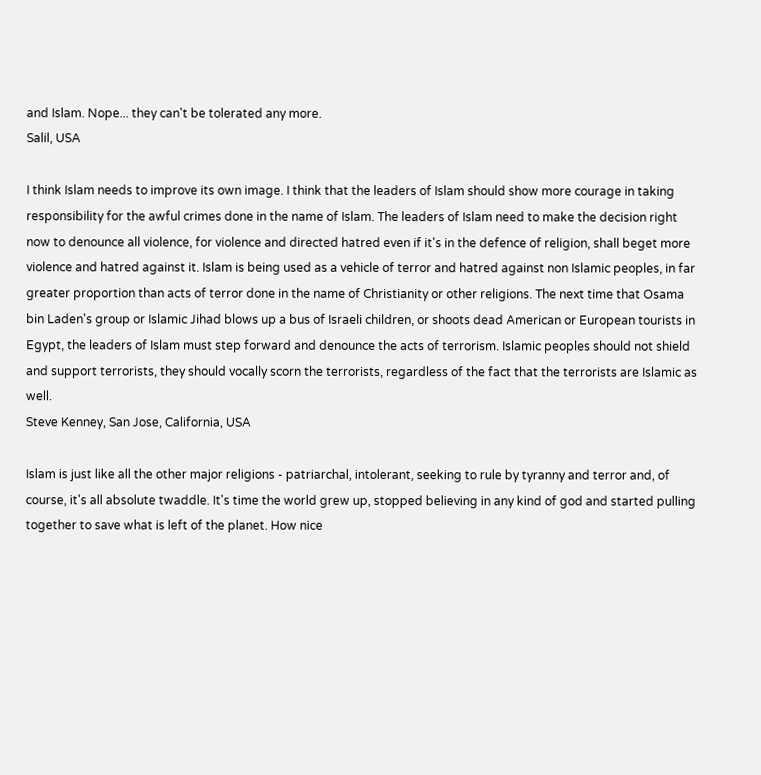and Islam. Nope... they can't be tolerated any more.
Salil, USA

I think Islam needs to improve its own image. I think that the leaders of Islam should show more courage in taking responsibility for the awful crimes done in the name of Islam. The leaders of Islam need to make the decision right now to denounce all violence, for violence and directed hatred even if it's in the defence of religion, shall beget more violence and hatred against it. Islam is being used as a vehicle of terror and hatred against non Islamic peoples, in far greater proportion than acts of terror done in the name of Christianity or other religions. The next time that Osama bin Laden's group or Islamic Jihad blows up a bus of Israeli children, or shoots dead American or European tourists in Egypt, the leaders of Islam must step forward and denounce the acts of terrorism. Islamic peoples should not shield and support terrorists, they should vocally scorn the terrorists, regardless of the fact that the terrorists are Islamic as well.
Steve Kenney, San Jose, California, USA

Islam is just like all the other major religions - patriarchal, intolerant, seeking to rule by tyranny and terror and, of course, it's all absolute twaddle. It's time the world grew up, stopped believing in any kind of god and started pulling together to save what is left of the planet. How nice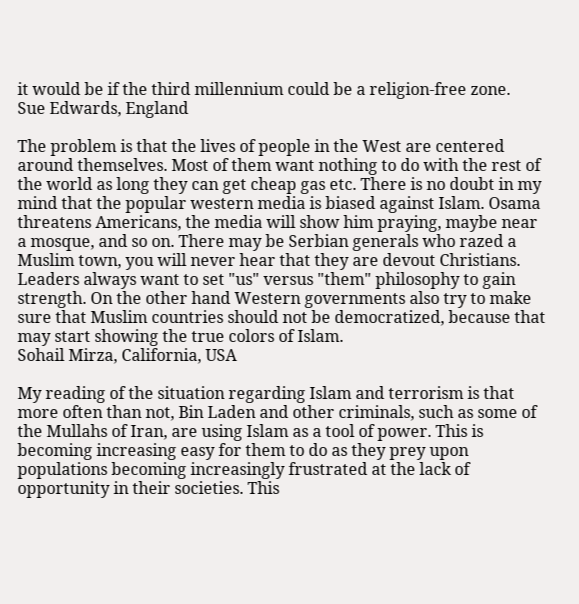it would be if the third millennium could be a religion-free zone.
Sue Edwards, England

The problem is that the lives of people in the West are centered around themselves. Most of them want nothing to do with the rest of the world as long they can get cheap gas etc. There is no doubt in my mind that the popular western media is biased against Islam. Osama threatens Americans, the media will show him praying, maybe near a mosque, and so on. There may be Serbian generals who razed a Muslim town, you will never hear that they are devout Christians. Leaders always want to set "us" versus "them" philosophy to gain strength. On the other hand Western governments also try to make sure that Muslim countries should not be democratized, because that may start showing the true colors of Islam.
Sohail Mirza, California, USA

My reading of the situation regarding Islam and terrorism is that more often than not, Bin Laden and other criminals, such as some of the Mullahs of Iran, are using Islam as a tool of power. This is becoming increasing easy for them to do as they prey upon populations becoming increasingly frustrated at the lack of opportunity in their societies. This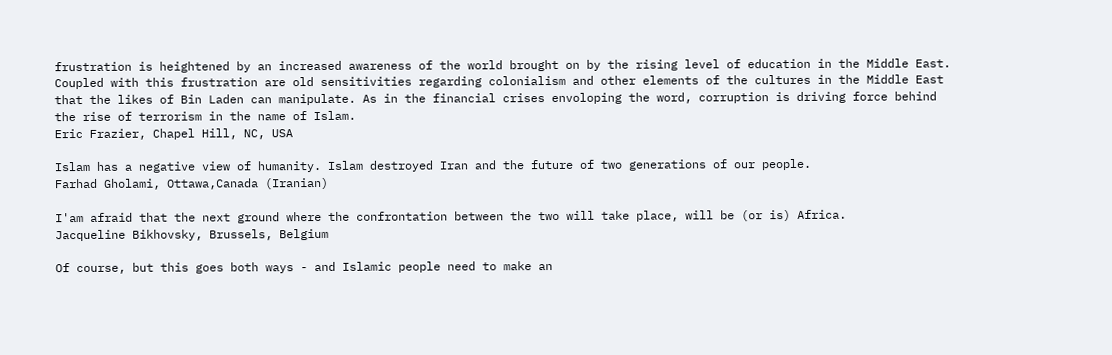frustration is heightened by an increased awareness of the world brought on by the rising level of education in the Middle East. Coupled with this frustration are old sensitivities regarding colonialism and other elements of the cultures in the Middle East that the likes of Bin Laden can manipulate. As in the financial crises envoloping the word, corruption is driving force behind the rise of terrorism in the name of Islam.
Eric Frazier, Chapel Hill, NC, USA

Islam has a negative view of humanity. Islam destroyed Iran and the future of two generations of our people.
Farhad Gholami, Ottawa,Canada (Iranian)

I'am afraid that the next ground where the confrontation between the two will take place, will be (or is) Africa.
Jacqueline Bikhovsky, Brussels, Belgium

Of course, but this goes both ways - and Islamic people need to make an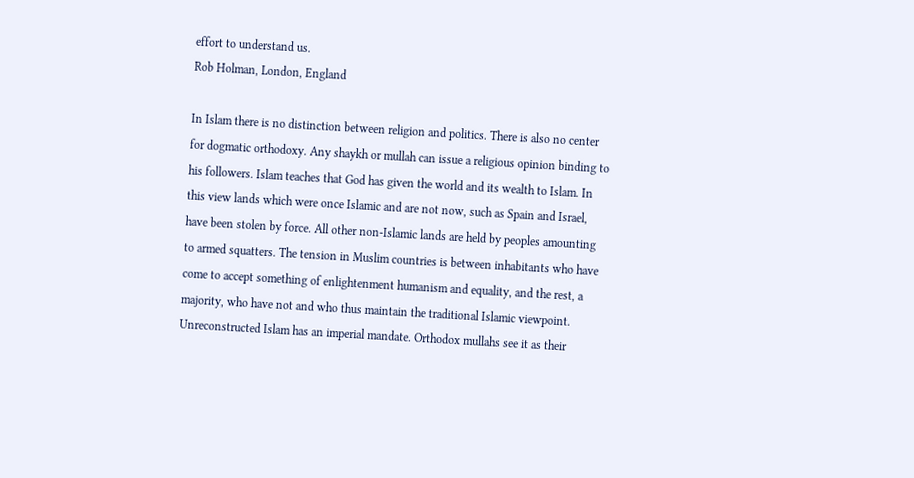effort to understand us.
Rob Holman, London, England

In Islam there is no distinction between religion and politics. There is also no center for dogmatic orthodoxy. Any shaykh or mullah can issue a religious opinion binding to his followers. Islam teaches that God has given the world and its wealth to Islam. In this view lands which were once Islamic and are not now, such as Spain and Israel, have been stolen by force. All other non-Islamic lands are held by peoples amounting to armed squatters. The tension in Muslim countries is between inhabitants who have come to accept something of enlightenment humanism and equality, and the rest, a majority, who have not and who thus maintain the traditional Islamic viewpoint. Unreconstructed Islam has an imperial mandate. Orthodox mullahs see it as their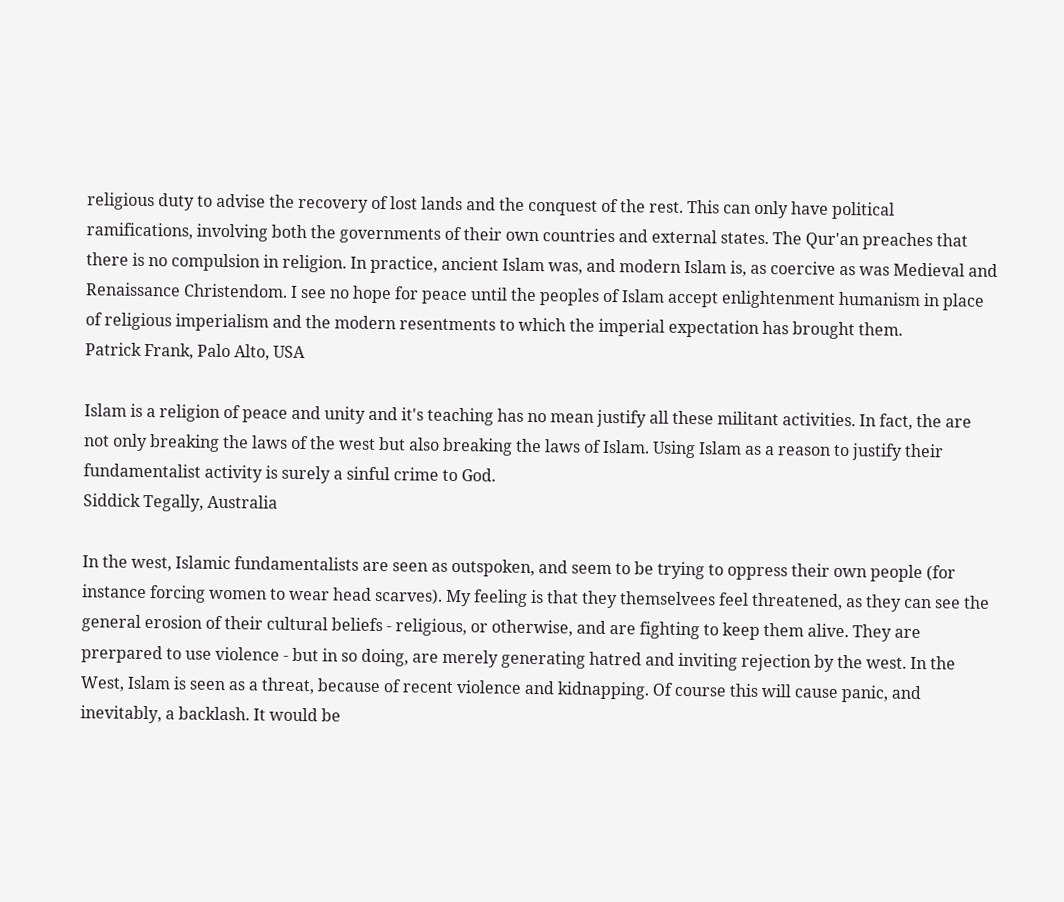religious duty to advise the recovery of lost lands and the conquest of the rest. This can only have political ramifications, involving both the governments of their own countries and external states. The Qur'an preaches that there is no compulsion in religion. In practice, ancient Islam was, and modern Islam is, as coercive as was Medieval and Renaissance Christendom. I see no hope for peace until the peoples of Islam accept enlightenment humanism in place of religious imperialism and the modern resentments to which the imperial expectation has brought them.
Patrick Frank, Palo Alto, USA

Islam is a religion of peace and unity and it's teaching has no mean justify all these militant activities. In fact, the are not only breaking the laws of the west but also breaking the laws of Islam. Using Islam as a reason to justify their fundamentalist activity is surely a sinful crime to God.
Siddick Tegally, Australia

In the west, Islamic fundamentalists are seen as outspoken, and seem to be trying to oppress their own people (for instance forcing women to wear head scarves). My feeling is that they themselvees feel threatened, as they can see the general erosion of their cultural beliefs - religious, or otherwise, and are fighting to keep them alive. They are prerpared to use violence - but in so doing, are merely generating hatred and inviting rejection by the west. In the West, Islam is seen as a threat, because of recent violence and kidnapping. Of course this will cause panic, and inevitably, a backlash. It would be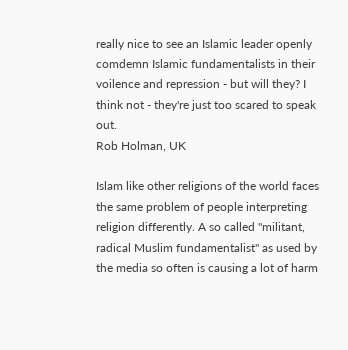really nice to see an Islamic leader openly comdemn Islamic fundamentalists in their voilence and repression - but will they? I think not - they're just too scared to speak out.
Rob Holman, UK

Islam like other religions of the world faces the same problem of people interpreting religion differently. A so called "militant, radical Muslim fundamentalist" as used by the media so often is causing a lot of harm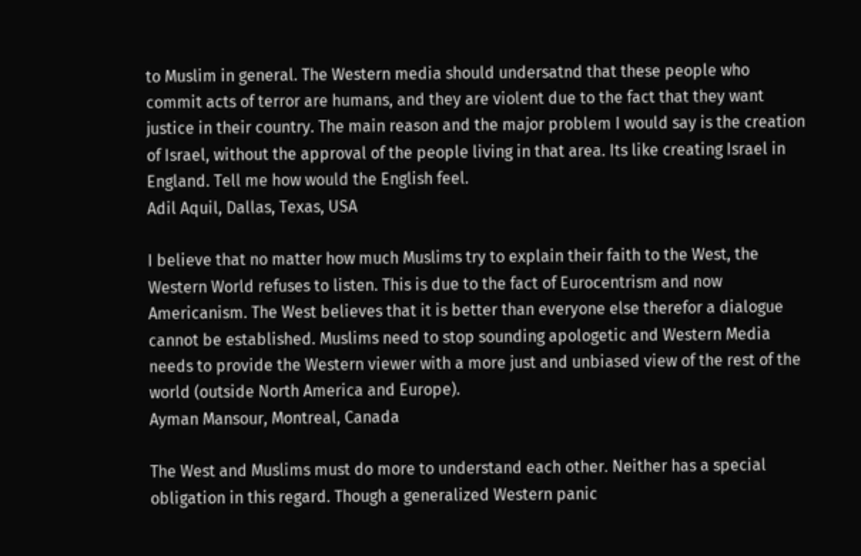to Muslim in general. The Western media should undersatnd that these people who commit acts of terror are humans, and they are violent due to the fact that they want justice in their country. The main reason and the major problem I would say is the creation of Israel, without the approval of the people living in that area. Its like creating Israel in England. Tell me how would the English feel.
Adil Aquil, Dallas, Texas, USA

I believe that no matter how much Muslims try to explain their faith to the West, the Western World refuses to listen. This is due to the fact of Eurocentrism and now Americanism. The West believes that it is better than everyone else therefor a dialogue cannot be established. Muslims need to stop sounding apologetic and Western Media needs to provide the Western viewer with a more just and unbiased view of the rest of the world (outside North America and Europe).
Ayman Mansour, Montreal, Canada

The West and Muslims must do more to understand each other. Neither has a special obligation in this regard. Though a generalized Western panic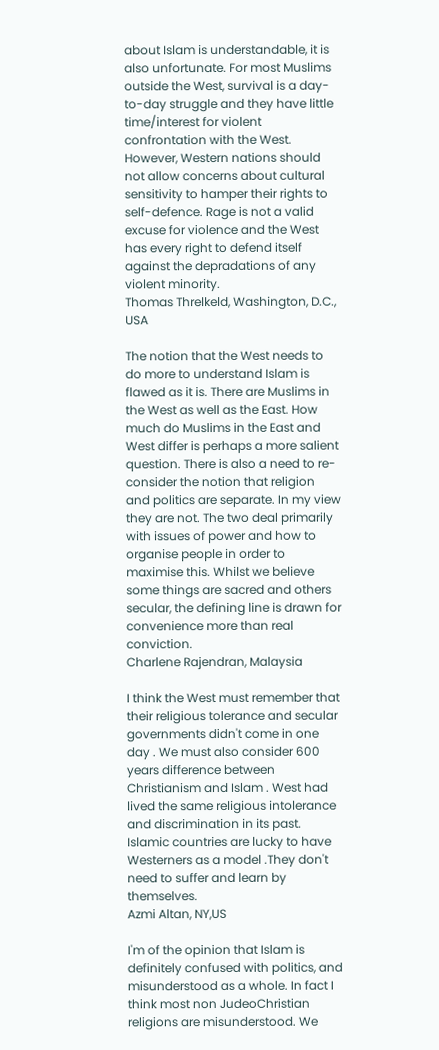about Islam is understandable, it is also unfortunate. For most Muslims outside the West, survival is a day-to-day struggle and they have little time/interest for violent confrontation with the West. However, Western nations should not allow concerns about cultural sensitivity to hamper their rights to self-defence. Rage is not a valid excuse for violence and the West has every right to defend itself against the depradations of any violent minority.
Thomas Threlkeld, Washington, D.C., USA

The notion that the West needs to do more to understand Islam is flawed as it is. There are Muslims in the West as well as the East. How much do Muslims in the East and West differ is perhaps a more salient question. There is also a need to re-consider the notion that religion and politics are separate. In my view they are not. The two deal primarily with issues of power and how to organise people in order to maximise this. Whilst we believe some things are sacred and others secular, the defining line is drawn for convenience more than real conviction.
Charlene Rajendran, Malaysia

I think the West must remember that their religious tolerance and secular governments didn't come in one day . We must also consider 600 years difference between Christianism and Islam . West had lived the same religious intolerance and discrimination in its past. Islamic countries are lucky to have Westerners as a model .They don't need to suffer and learn by themselves.
Azmi Altan, NY,US

I'm of the opinion that Islam is definitely confused with politics, and misunderstood as a whole. In fact I think most non JudeoChristian religions are misunderstood. We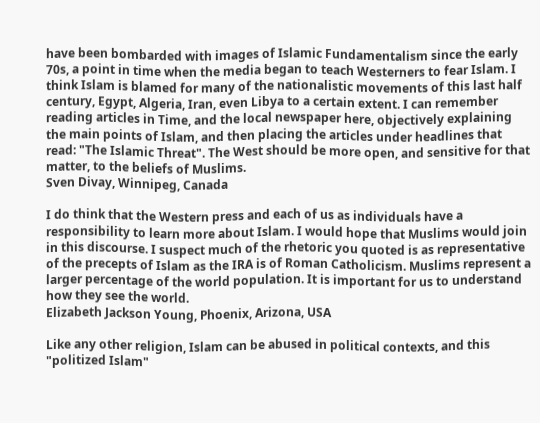have been bombarded with images of Islamic Fundamentalism since the early 70s, a point in time when the media began to teach Westerners to fear Islam. I think Islam is blamed for many of the nationalistic movements of this last half century, Egypt, Algeria, Iran, even Libya to a certain extent. I can remember reading articles in Time, and the local newspaper here, objectively explaining the main points of Islam, and then placing the articles under headlines that read: "The Islamic Threat". The West should be more open, and sensitive for that matter, to the beliefs of Muslims.
Sven Divay, Winnipeg, Canada

I do think that the Western press and each of us as individuals have a responsibility to learn more about Islam. I would hope that Muslims would join in this discourse. I suspect much of the rhetoric you quoted is as representative of the precepts of Islam as the IRA is of Roman Catholicism. Muslims represent a larger percentage of the world population. It is important for us to understand how they see the world.
Elizabeth Jackson Young, Phoenix, Arizona, USA

Like any other religion, Islam can be abused in political contexts, and this "politized Islam"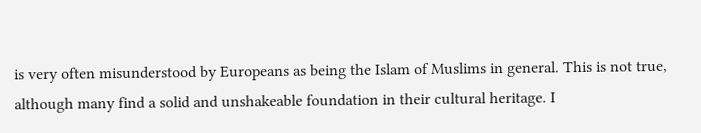is very often misunderstood by Europeans as being the Islam of Muslims in general. This is not true, although many find a solid and unshakeable foundation in their cultural heritage. I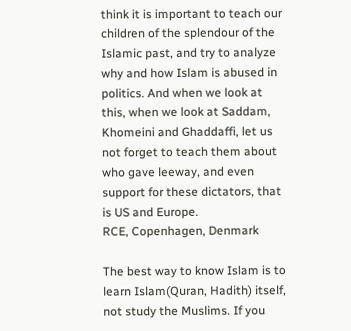think it is important to teach our children of the splendour of the Islamic past, and try to analyze why and how Islam is abused in politics. And when we look at this, when we look at Saddam, Khomeini and Ghaddaffi, let us not forget to teach them about who gave leeway, and even support for these dictators, that is US and Europe.
RCE, Copenhagen, Denmark

The best way to know Islam is to learn Islam(Quran, Hadith) itself, not study the Muslims. If you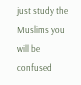just study the Muslims you will be confused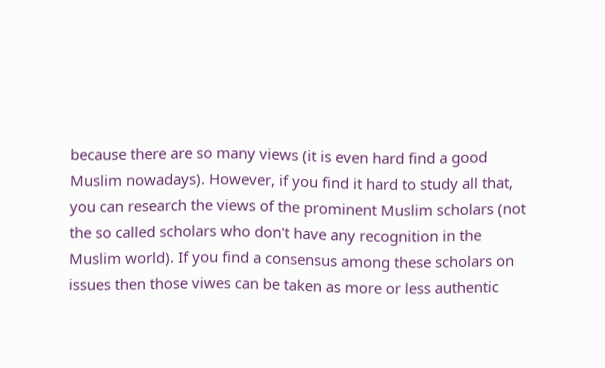because there are so many views (it is even hard find a good Muslim nowadays). However, if you find it hard to study all that, you can research the views of the prominent Muslim scholars (not the so called scholars who don't have any recognition in the Muslim world). If you find a consensus among these scholars on issues then those viwes can be taken as more or less authentic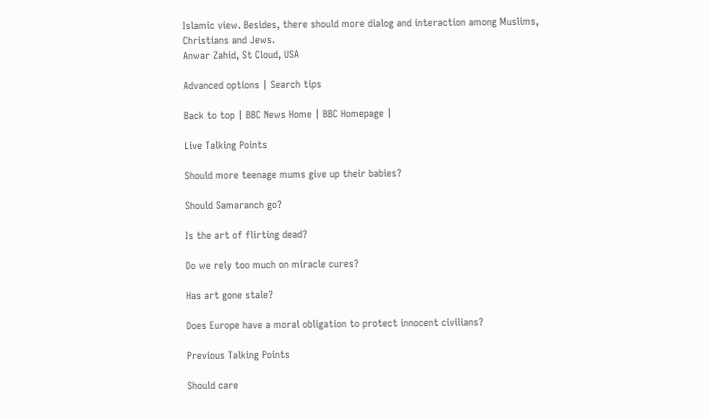Islamic view. Besides, there should more dialog and interaction among Muslims, Christians and Jews.
Anwar Zahid, St Cloud, USA

Advanced options | Search tips

Back to top | BBC News Home | BBC Homepage |

Live Talking Points

Should more teenage mums give up their babies?

Should Samaranch go?

Is the art of flirting dead?

Do we rely too much on miracle cures?

Has art gone stale?

Does Europe have a moral obligation to protect innocent civilians?

Previous Talking Points

Should care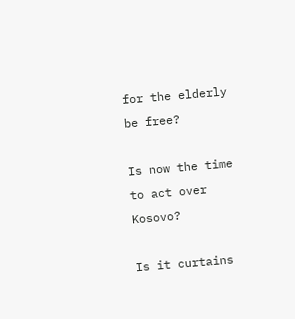for the elderly be free?

Is now the time to act over Kosovo?

Is it curtains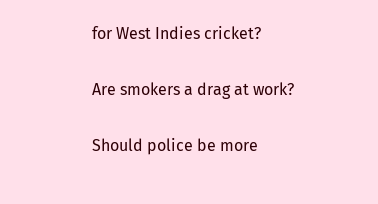for West Indies cricket?

Are smokers a drag at work?

Should police be more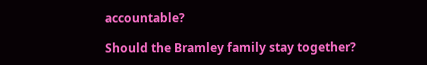accountable?

Should the Bramley family stay together?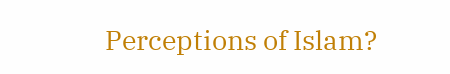Perceptions of Islam?